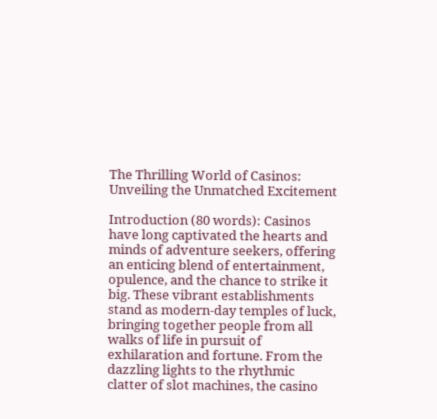The Thrilling World of Casinos: Unveiling the Unmatched Excitement

Introduction (80 words): Casinos have long captivated the hearts and minds of adventure seekers, offering an enticing blend of entertainment, opulence, and the chance to strike it big. These vibrant establishments stand as modern-day temples of luck, bringing together people from all walks of life in pursuit of exhilaration and fortune. From the dazzling lights to the rhythmic clatter of slot machines, the casino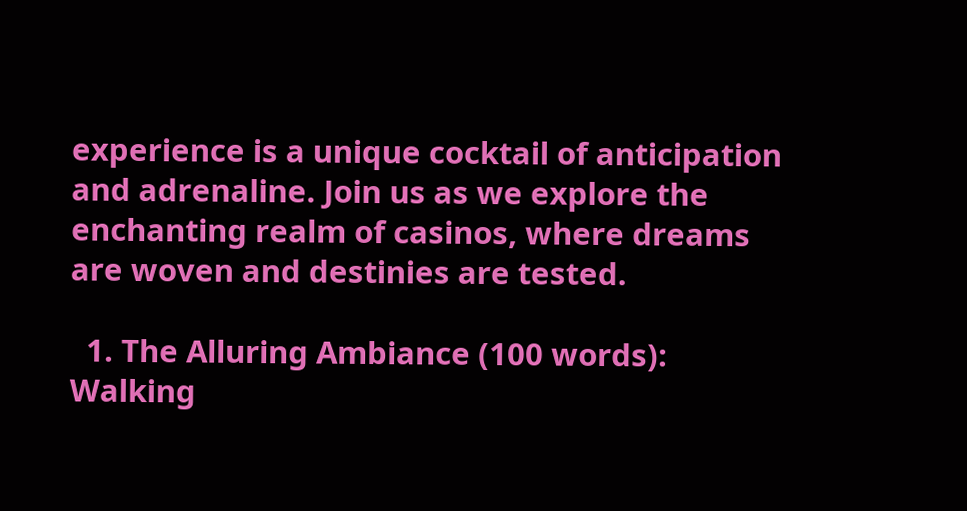experience is a unique cocktail of anticipation and adrenaline. Join us as we explore the enchanting realm of casinos, where dreams are woven and destinies are tested.

  1. The Alluring Ambiance (100 words): Walking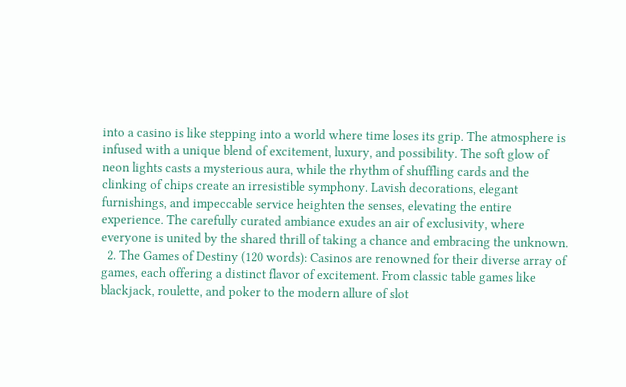into a casino is like stepping into a world where time loses its grip. The atmosphere is infused with a unique blend of excitement, luxury, and possibility. The soft glow of neon lights casts a mysterious aura, while the rhythm of shuffling cards and the clinking of chips create an irresistible symphony. Lavish decorations, elegant furnishings, and impeccable service heighten the senses, elevating the entire experience. The carefully curated ambiance exudes an air of exclusivity, where everyone is united by the shared thrill of taking a chance and embracing the unknown.
  2. The Games of Destiny (120 words): Casinos are renowned for their diverse array of games, each offering a distinct flavor of excitement. From classic table games like blackjack, roulette, and poker to the modern allure of slot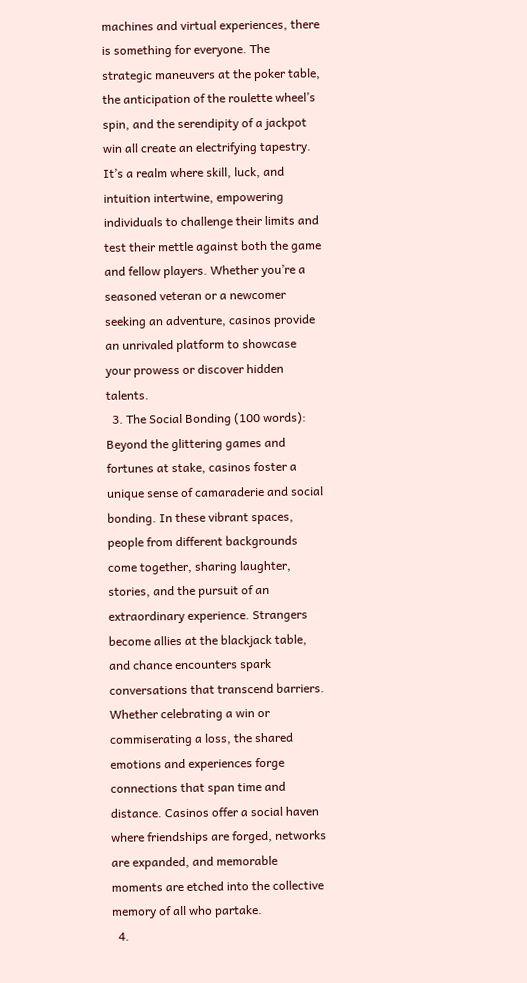machines and virtual experiences, there is something for everyone. The strategic maneuvers at the poker table, the anticipation of the roulette wheel’s spin, and the serendipity of a jackpot win all create an electrifying tapestry. It’s a realm where skill, luck, and intuition intertwine, empowering individuals to challenge their limits and test their mettle against both the game and fellow players. Whether you’re a seasoned veteran or a newcomer seeking an adventure, casinos provide an unrivaled platform to showcase your prowess or discover hidden talents.
  3. The Social Bonding (100 words): Beyond the glittering games and fortunes at stake, casinos foster a unique sense of camaraderie and social bonding. In these vibrant spaces, people from different backgrounds come together, sharing laughter, stories, and the pursuit of an extraordinary experience. Strangers become allies at the blackjack table, and chance encounters spark conversations that transcend barriers. Whether celebrating a win or commiserating a loss, the shared emotions and experiences forge connections that span time and distance. Casinos offer a social haven where friendships are forged, networks are expanded, and memorable moments are etched into the collective memory of all who partake.
  4.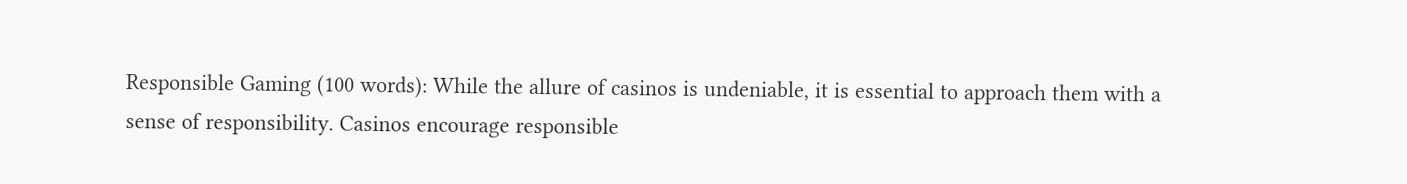Responsible Gaming (100 words): While the allure of casinos is undeniable, it is essential to approach them with a sense of responsibility. Casinos encourage responsible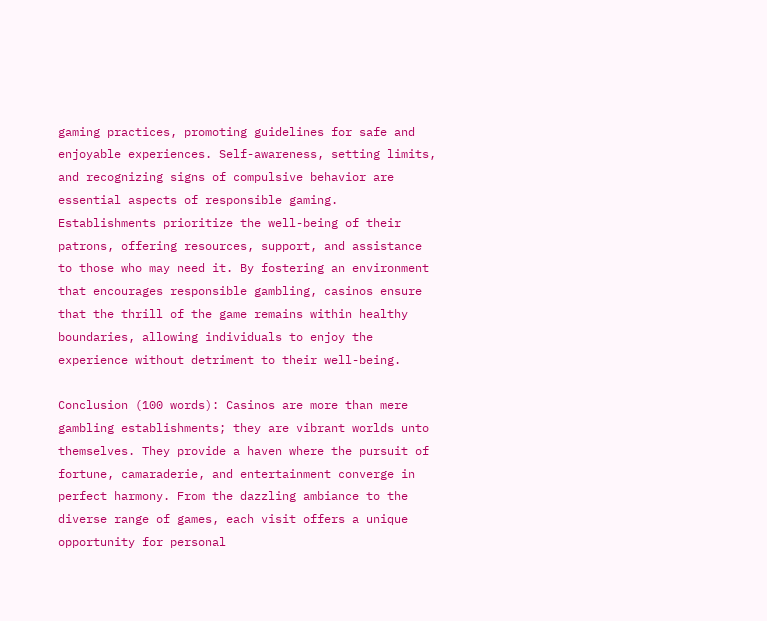gaming practices, promoting guidelines for safe and enjoyable experiences. Self-awareness, setting limits, and recognizing signs of compulsive behavior are essential aspects of responsible gaming. Establishments prioritize the well-being of their patrons, offering resources, support, and assistance to those who may need it. By fostering an environment that encourages responsible gambling, casinos ensure that the thrill of the game remains within healthy boundaries, allowing individuals to enjoy the experience without detriment to their well-being.

Conclusion (100 words): Casinos are more than mere gambling establishments; they are vibrant worlds unto themselves. They provide a haven where the pursuit of fortune, camaraderie, and entertainment converge in perfect harmony. From the dazzling ambiance to the diverse range of games, each visit offers a unique opportunity for personal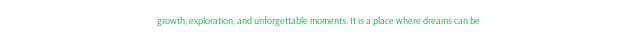growth, exploration, and unforgettable moments. It is a place where dreams can be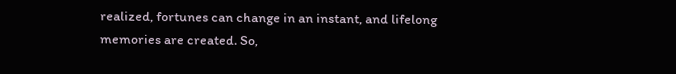realized, fortunes can change in an instant, and lifelong memories are created. So,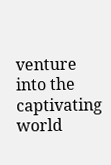venture into the captivating world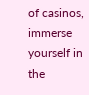of casinos, immerse yourself in the